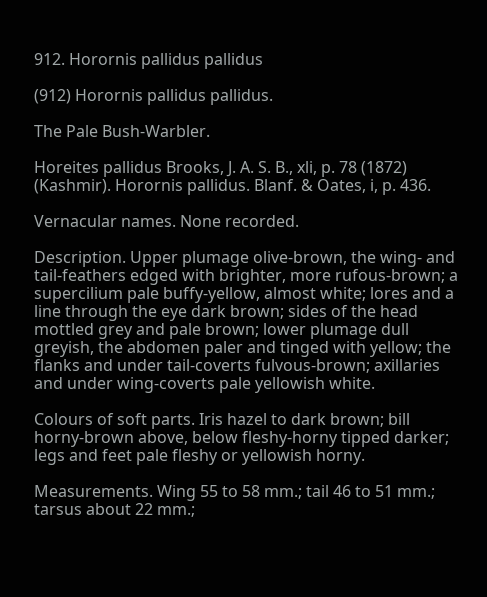912. Horornis pallidus pallidus

(912) Horornis pallidus pallidus.

The Pale Bush-Warbler.

Horeites pallidus Brooks, J. A. S. B., xli, p. 78 (1872) (Kashmir). Horornis pallidus. Blanf. & Oates, i, p. 436.

Vernacular names. None recorded.

Description. Upper plumage olive-brown, the wing- and tail-feathers edged with brighter, more rufous-brown; a supercilium pale buffy-yellow, almost white; lores and a line through the eye dark brown; sides of the head mottled grey and pale brown; lower plumage dull greyish, the abdomen paler and tinged with yellow; the flanks and under tail-coverts fulvous-brown; axillaries and under wing-coverts pale yellowish white.

Colours of soft parts. Iris hazel to dark brown; bill horny-brown above, below fleshy-horny tipped darker; legs and feet pale fleshy or yellowish horny.

Measurements. Wing 55 to 58 mm.; tail 46 to 51 mm.; tarsus about 22 mm.;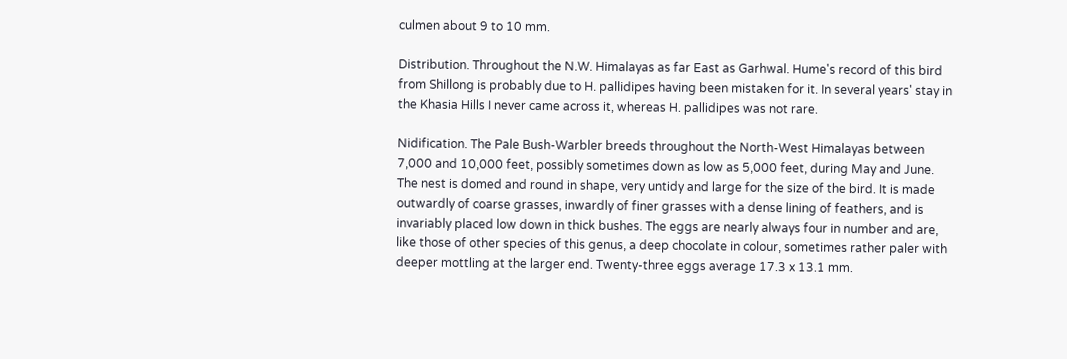culmen about 9 to 10 mm.

Distribution. Throughout the N.W. Himalayas as far East as Garhwal. Hume's record of this bird from Shillong is probably due to H. pallidipes having been mistaken for it. In several years' stay in the Khasia Hills I never came across it, whereas H. pallidipes was not rare.

Nidification. The Pale Bush-Warbler breeds throughout the North-West Himalayas between 7,000 and 10,000 feet, possibly sometimes down as low as 5,000 feet, during May and June. The nest is domed and round in shape, very untidy and large for the size of the bird. It is made outwardly of coarse grasses, inwardly of finer grasses with a dense lining of feathers, and is invariably placed low down in thick bushes. The eggs are nearly always four in number and are, like those of other species of this genus, a deep chocolate in colour, sometimes rather paler with deeper mottling at the larger end. Twenty-three eggs average 17.3 x 13.1 mm.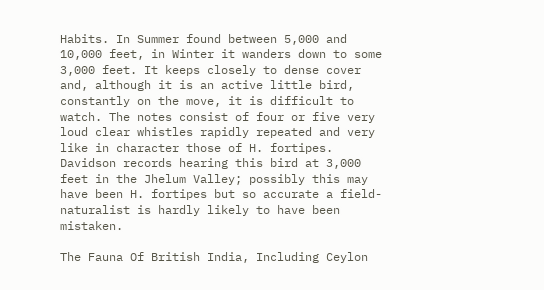Habits. In Summer found between 5,000 and 10,000 feet, in Winter it wanders down to some 3,000 feet. It keeps closely to dense cover and, although it is an active little bird, constantly on the move, it is difficult to watch. The notes consist of four or five very loud clear whistles rapidly repeated and very like in character those of H. fortipes. Davidson records hearing this bird at 3,000 feet in the Jhelum Valley; possibly this may have been H. fortipes but so accurate a field-naturalist is hardly likely to have been mistaken.

The Fauna Of British India, Including Ceylon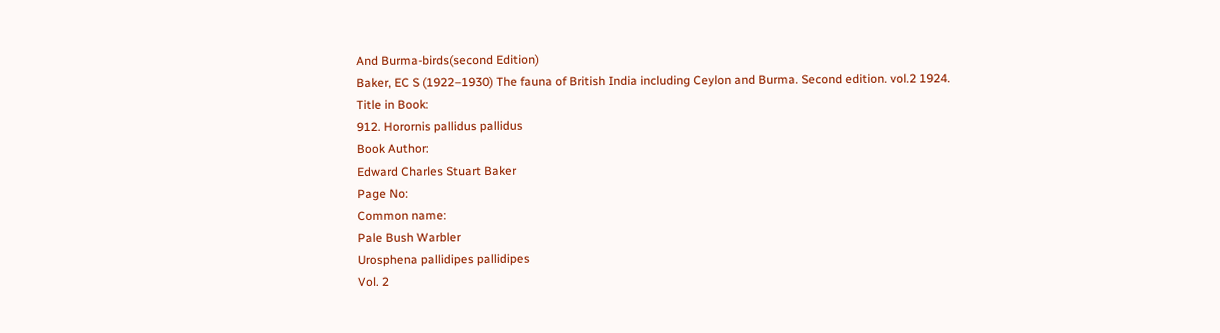And Burma-birds(second Edition)
Baker, EC S (1922–1930) The fauna of British India including Ceylon and Burma. Second edition. vol.2 1924.
Title in Book:
912. Horornis pallidus pallidus
Book Author:
Edward Charles Stuart Baker
Page No:
Common name:
Pale Bush Warbler
Urosphena pallidipes pallidipes
Vol. 2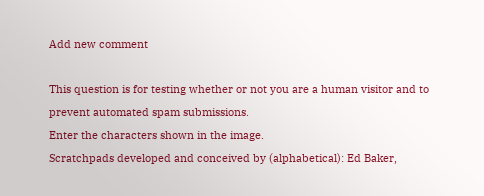Add new comment

This question is for testing whether or not you are a human visitor and to prevent automated spam submissions.
Enter the characters shown in the image.
Scratchpads developed and conceived by (alphabetical): Ed Baker,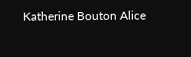Katherine Bouton Alice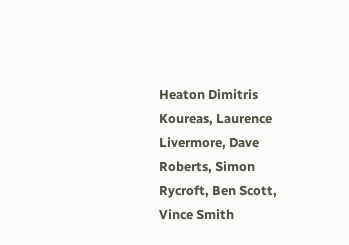Heaton Dimitris Koureas, Laurence Livermore, Dave Roberts, Simon Rycroft, Ben Scott, Vince Smith